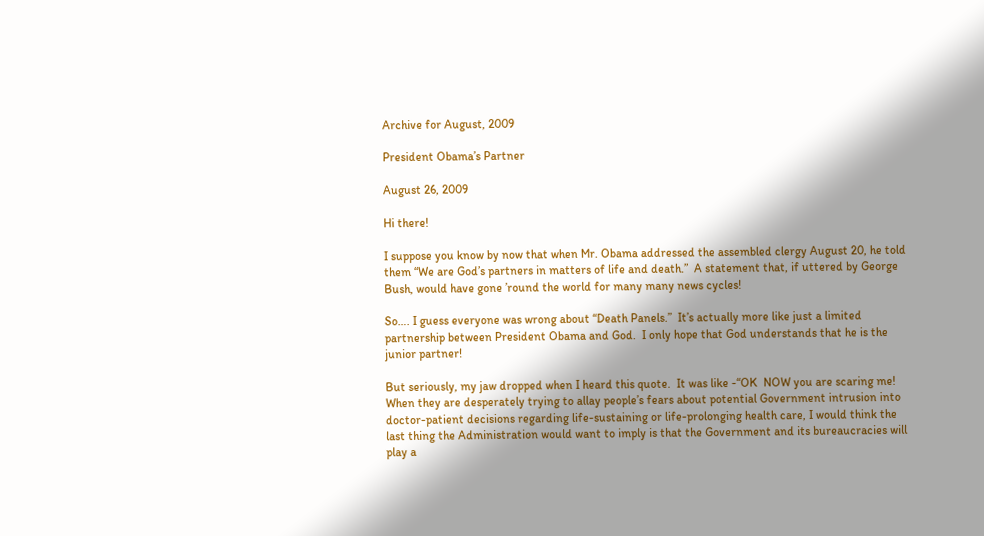Archive for August, 2009

President Obama’s Partner

August 26, 2009

Hi there!

I suppose you know by now that when Mr. Obama addressed the assembled clergy August 20, he told them “We are God’s partners in matters of life and death.”  A statement that, if uttered by George Bush, would have gone ’round the world for many many news cycles!

So…. I guess everyone was wrong about “Death Panels.”  It’s actually more like just a limited partnership between President Obama and God.  I only hope that God understands that he is the junior partner!

But seriously, my jaw dropped when I heard this quote.  It was like -“OK  NOW you are scaring me!  When they are desperately trying to allay people’s fears about potential Government intrusion into doctor-patient decisions regarding life-sustaining or life-prolonging health care, I would think the last thing the Administration would want to imply is that the Government and its bureaucracies will play a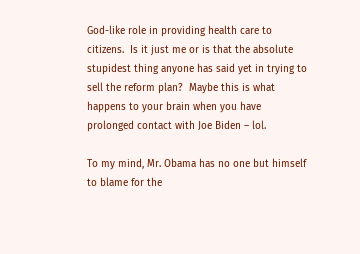God-like role in providing health care to citizens.  Is it just me or is that the absolute stupidest thing anyone has said yet in trying to sell the reform plan?  Maybe this is what happens to your brain when you have prolonged contact with Joe Biden – lol.

To my mind, Mr. Obama has no one but himself to blame for the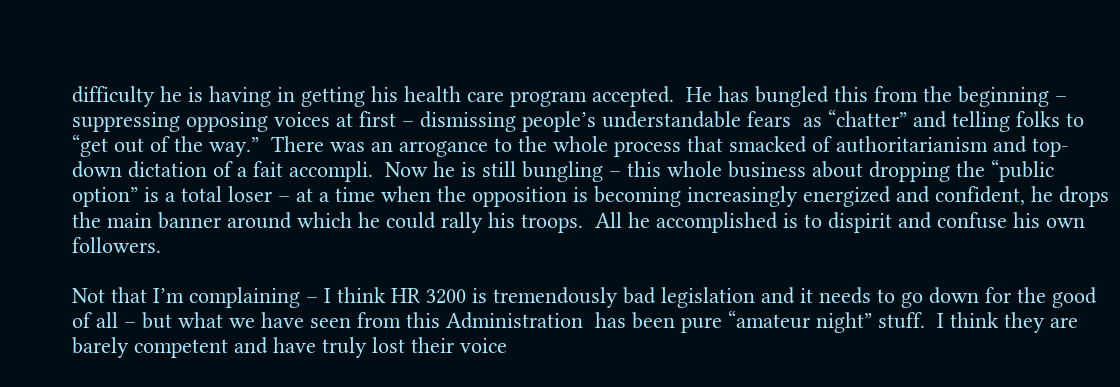difficulty he is having in getting his health care program accepted.  He has bungled this from the beginning – suppressing opposing voices at first – dismissing people’s understandable fears  as “chatter” and telling folks to “get out of the way.”  There was an arrogance to the whole process that smacked of authoritarianism and top-down dictation of a fait accompli.  Now he is still bungling – this whole business about dropping the “public option” is a total loser – at a time when the opposition is becoming increasingly energized and confident, he drops the main banner around which he could rally his troops.  All he accomplished is to dispirit and confuse his own followers.

Not that I’m complaining – I think HR 3200 is tremendously bad legislation and it needs to go down for the good of all – but what we have seen from this Administration  has been pure “amateur night” stuff.  I think they are barely competent and have truly lost their voice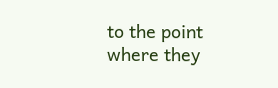to the point where they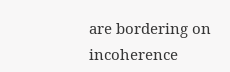are bordering on incoherence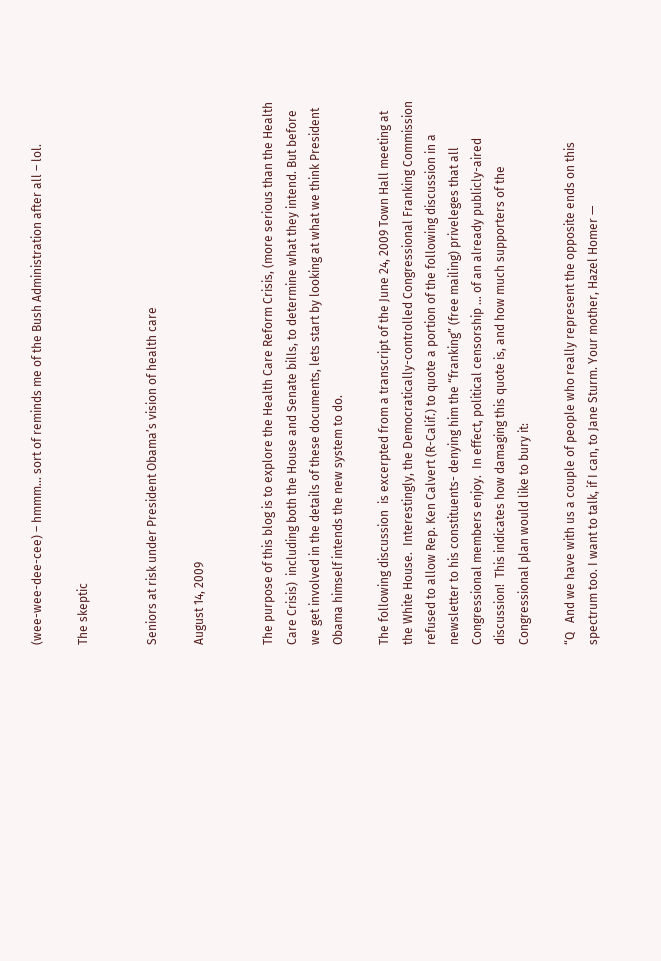(wee-wee-dee-cee) – hmmm… sort of reminds me of the Bush Administration after all – lol.

The skeptic


Seniors at risk under President Obama’s vision of health care

August 14, 2009


The purpose of this blog is to explore the Health Care Reform Crisis, (more serious than the Health Care Crisis)  including both the House and Senate bills, to determine what they intend. But before we get involved in the details of these documents, lets start by looking at what we think President Obama himself intends the new system to do.

The following discussion  is excerpted from a transcript of the June 24, 2009 Town Hall meeting at the White House.  Interestingly, the Democratically-controlled Congressional Franking Commission refused to allow Rep. Ken Calvert (R-Calif.) to quote a portion of the following discussion in a newsletter to his constituents- denying him the “franking” (free mailing) priveleges that all Congressional members enjoy.  In effect, political censorship … of an already publicly-aired discussion!  This indicates how damaging this quote is, and how much supporters of the Congressional plan would like to bury it:

“Q   And we have with us a couple of people who really represent the opposite ends on this spectrum too. I want to talk, if I can, to Jane Sturm. Your mother, Hazel Homer —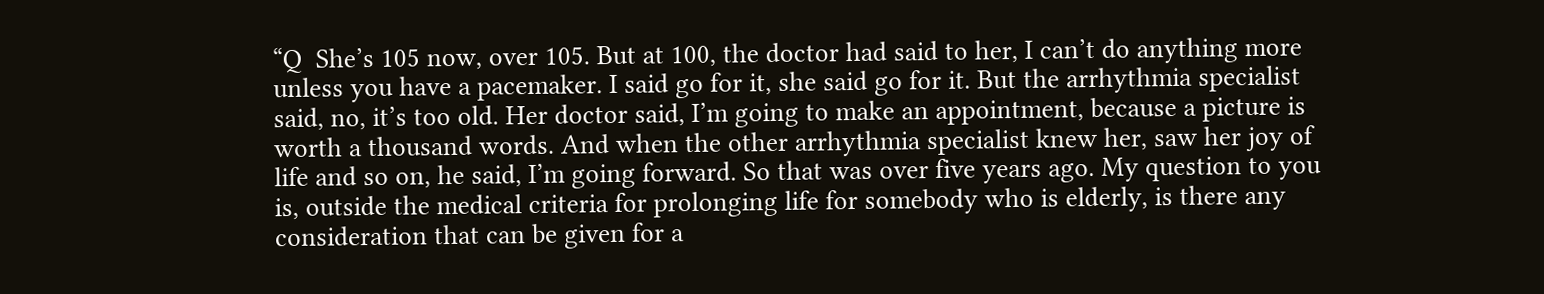“Q  She’s 105 now, over 105. But at 100, the doctor had said to her, I can’t do anything more unless you have a pacemaker. I said go for it, she said go for it. But the arrhythmia specialist said, no, it’s too old. Her doctor said, I’m going to make an appointment, because a picture is worth a thousand words. And when the other arrhythmia specialist knew her, saw her joy of life and so on, he said, I’m going forward. So that was over five years ago. My question to you is, outside the medical criteria for prolonging life for somebody who is elderly, is there any consideration that can be given for a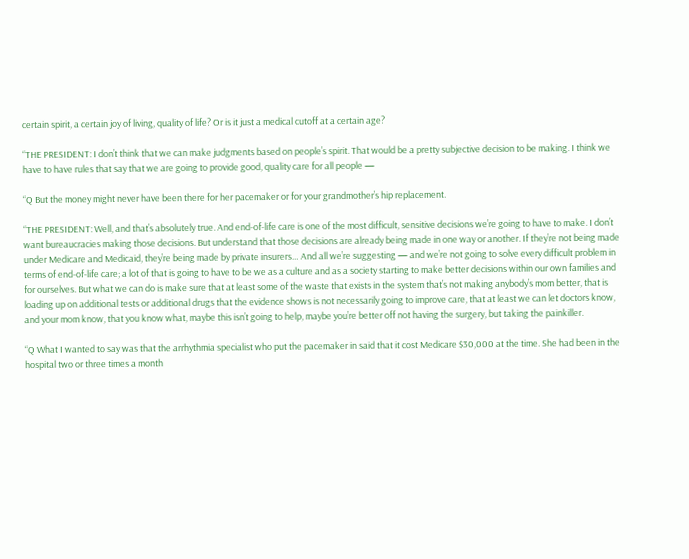certain spirit, a certain joy of living, quality of life? Or is it just a medical cutoff at a certain age?

“THE PRESIDENT: I don’t think that we can make judgments based on people’s spirit. That would be a pretty subjective decision to be making. I think we have to have rules that say that we are going to provide good, quality care for all people —

“Q But the money might never have been there for her pacemaker or for your grandmother’s hip replacement.

“THE PRESIDENT: Well, and that’s absolutely true. And end-of-life care is one of the most difficult, sensitive decisions we’re going to have to make. I don’t want bureaucracies making those decisions. But understand that those decisions are already being made in one way or another. If they’re not being made under Medicare and Medicaid, they’re being made by private insurers… And all we’re suggesting — and we’re not going to solve every difficult problem in terms of end-of-life care; a lot of that is going to have to be we as a culture and as a society starting to make better decisions within our own families and for ourselves. But what we can do is make sure that at least some of the waste that exists in the system that’s not making anybody’s mom better, that is loading up on additional tests or additional drugs that the evidence shows is not necessarily going to improve care, that at least we can let doctors know, and your mom know, that you know what, maybe this isn’t going to help, maybe you’re better off not having the surgery, but taking the painkiller.

“Q What I wanted to say was that the arrhythmia specialist who put the pacemaker in said that it cost Medicare $30,000 at the time. She had been in the hospital two or three times a month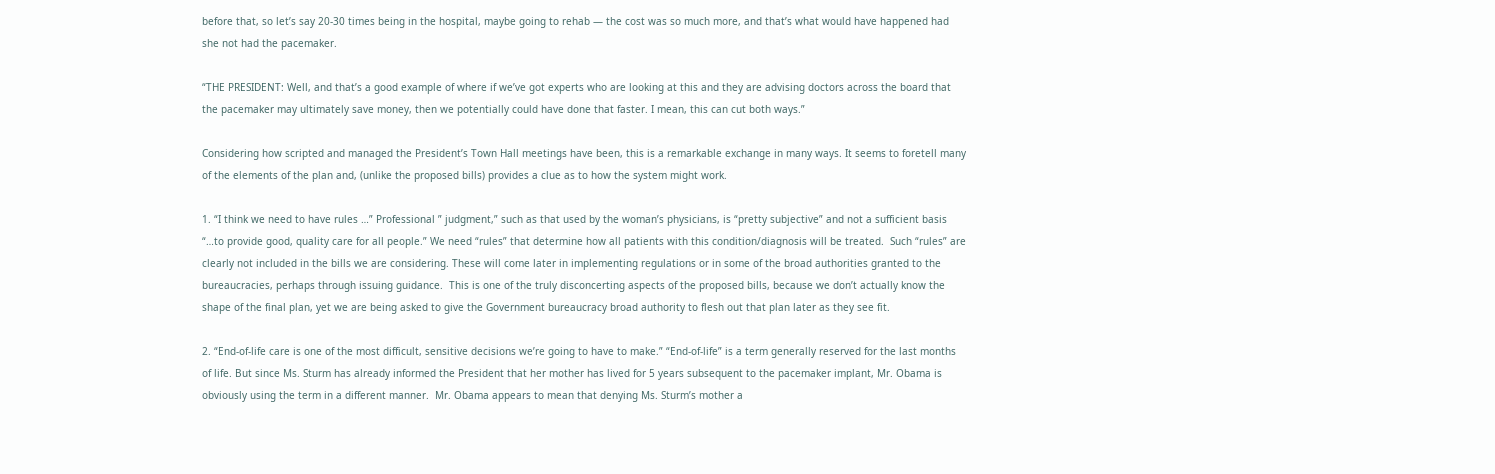before that, so let’s say 20-30 times being in the hospital, maybe going to rehab — the cost was so much more, and that’s what would have happened had she not had the pacemaker.

“THE PRESIDENT: Well, and that’s a good example of where if we’ve got experts who are looking at this and they are advising doctors across the board that the pacemaker may ultimately save money, then we potentially could have done that faster. I mean, this can cut both ways.”

Considering how scripted and managed the President’s Town Hall meetings have been, this is a remarkable exchange in many ways. It seems to foretell many of the elements of the plan and, (unlike the proposed bills) provides a clue as to how the system might work.

1. “I think we need to have rules …” Professional ” judgment,” such as that used by the woman’s physicians, is “pretty subjective” and not a sufficient basis “…to provide good, quality care for all people.” We need “rules” that determine how all patients with this condition/diagnosis will be treated.  Such “rules” are clearly not included in the bills we are considering. These will come later in implementing regulations or in some of the broad authorities granted to the bureaucracies, perhaps through issuing guidance.  This is one of the truly disconcerting aspects of the proposed bills, because we don’t actually know the shape of the final plan, yet we are being asked to give the Government bureaucracy broad authority to flesh out that plan later as they see fit.

2. “End-of-life care is one of the most difficult, sensitive decisions we’re going to have to make.” “End-of-life” is a term generally reserved for the last months of life. But since Ms. Sturm has already informed the President that her mother has lived for 5 years subsequent to the pacemaker implant, Mr. Obama is obviously using the term in a different manner.  Mr. Obama appears to mean that denying Ms. Sturm’s mother a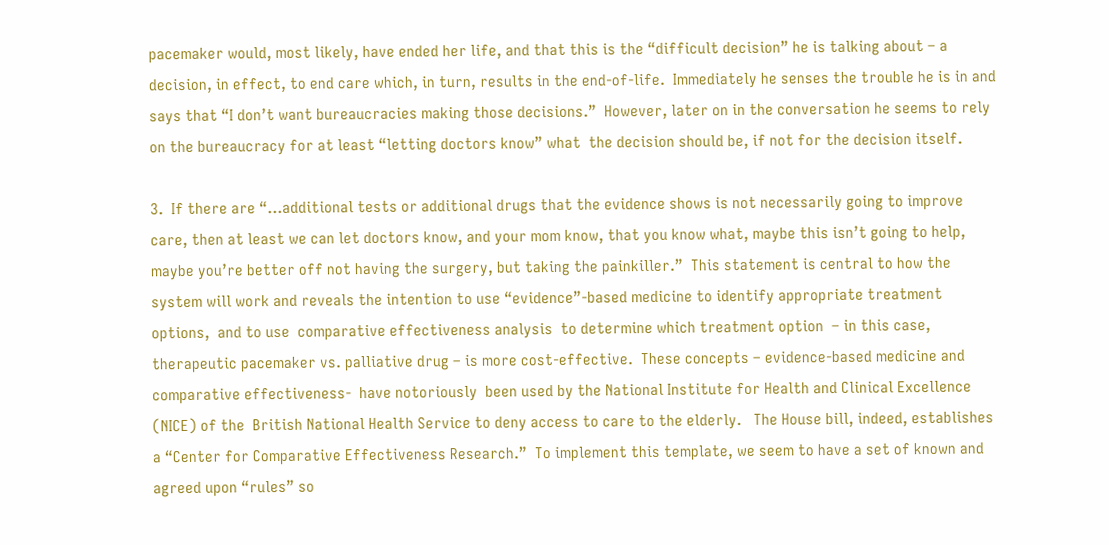pacemaker would, most likely, have ended her life, and that this is the “difficult decision” he is talking about – a decision, in effect, to end care which, in turn, results in the end-of-life.  Immediately he senses the trouble he is in and says that “I don’t want bureaucracies making those decisions.”  However, later on in the conversation he seems to rely on the bureaucracy for at least “letting doctors know” what  the decision should be, if not for the decision itself.

3.  If there are “…additional tests or additional drugs that the evidence shows is not necessarily going to improve care, then at least we can let doctors know, and your mom know, that you know what, maybe this isn’t going to help, maybe you’re better off not having the surgery, but taking the painkiller.”  This statement is central to how the system will work and reveals the intention to use “evidence”-based medicine to identify appropriate treatment options,  and to use  comparative effectiveness analysis  to determine which treatment option  – in this case, therapeutic pacemaker vs. palliative drug – is more cost-effective.  These concepts – evidence-based medicine and comparative effectiveness-  have notoriously  been used by the National Institute for Health and Clinical Excellence (NICE) of the  British National Health Service to deny access to care to the elderly.   The House bill, indeed, establishes a “Center for Comparative Effectiveness Research.”  To implement this template, we seem to have a set of known and agreed upon “rules” so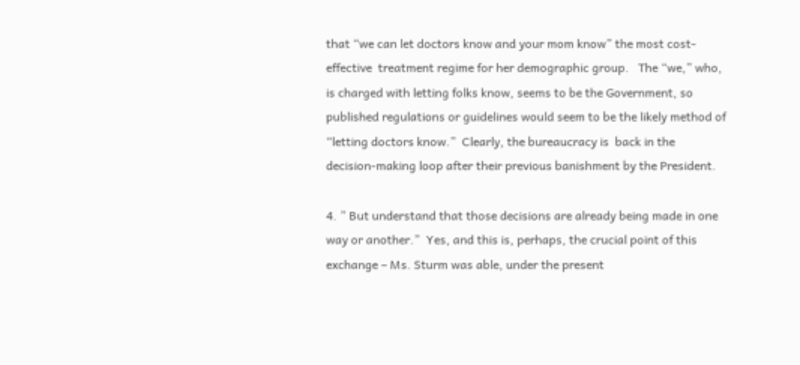that “we can let doctors know and your mom know” the most cost-effective  treatment regime for her demographic group.   The “we,” who, is charged with letting folks know, seems to be the Government, so published regulations or guidelines would seem to be the likely method of  “letting doctors know.”  Clearly, the bureaucracy is  back in the decision-making loop after their previous banishment by the President.

4. ” But understand that those decisions are already being made in one way or another.”  Yes, and this is, perhaps, the crucial point of this exchange – Ms. Sturm was able, under the present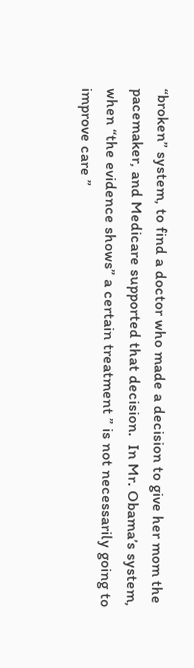“broken” system, to find a doctor who made a decision to give her mom the pacemaker, and Medicare supported that decision.  In Mr. Obama’s system,  when “the evidence shows” a certain treatment ” is not necessarily going to improve care ”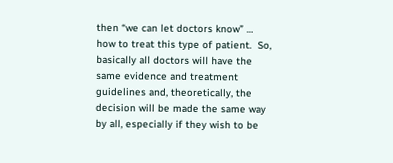then “we can let doctors know” … how to treat this type of patient.  So, basically all doctors will have the same evidence and treatment guidelines and, theoretically, the decision will be made the same way by all, especially if they wish to be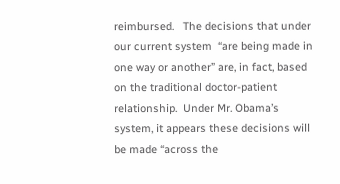reimbursed.   The decisions that under our current system  “are being made in one way or another” are, in fact, based on the traditional doctor-patient relationship.  Under Mr. Obama’s system, it appears these decisions will be made “across the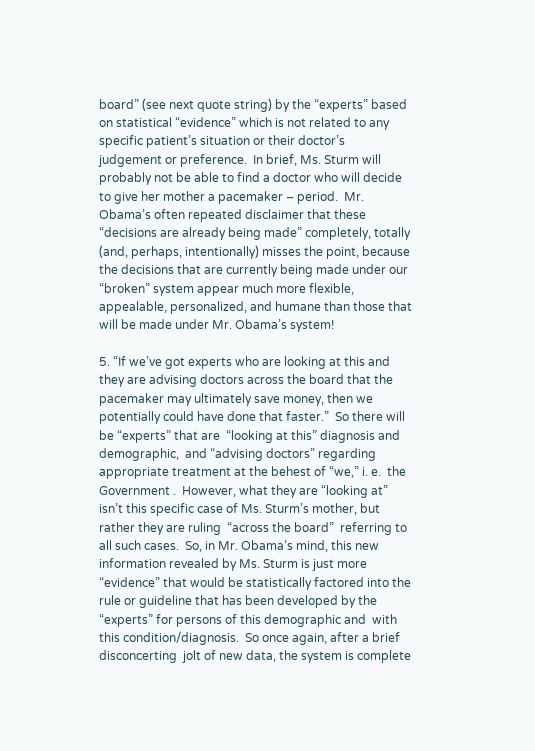board” (see next quote string) by the “experts” based on statistical “evidence” which is not related to any specific patient’s situation or their doctor’s  judgement or preference.  In brief, Ms. Sturm will probably not be able to find a doctor who will decide to give her mother a pacemaker – period.  Mr. Obama’s often repeated disclaimer that these “decisions are already being made” completely, totally (and, perhaps, intentionally) misses the point, because the decisions that are currently being made under our “broken” system appear much more flexible, appealable, personalized, and humane than those that will be made under Mr. Obama’s system!

5. “If we’ve got experts who are looking at this and they are advising doctors across the board that the pacemaker may ultimately save money, then we potentially could have done that faster.”  So there will be “experts” that are  “looking at this” diagnosis and demographic,  and “advising doctors” regarding appropriate treatment at the behest of “we,” i. e.  the Government .  However, what they are “looking at”  isn’t this specific case of Ms. Sturm’s mother, but rather they are ruling  “across the board”  referring to all such cases.  So, in Mr. Obama’s mind, this new information revealed by Ms. Sturm is just more “evidence” that would be statistically factored into the rule or guideline that has been developed by the “experts” for persons of this demographic and  with this condition/diagnosis.  So once again, after a brief disconcerting  jolt of new data, the system is complete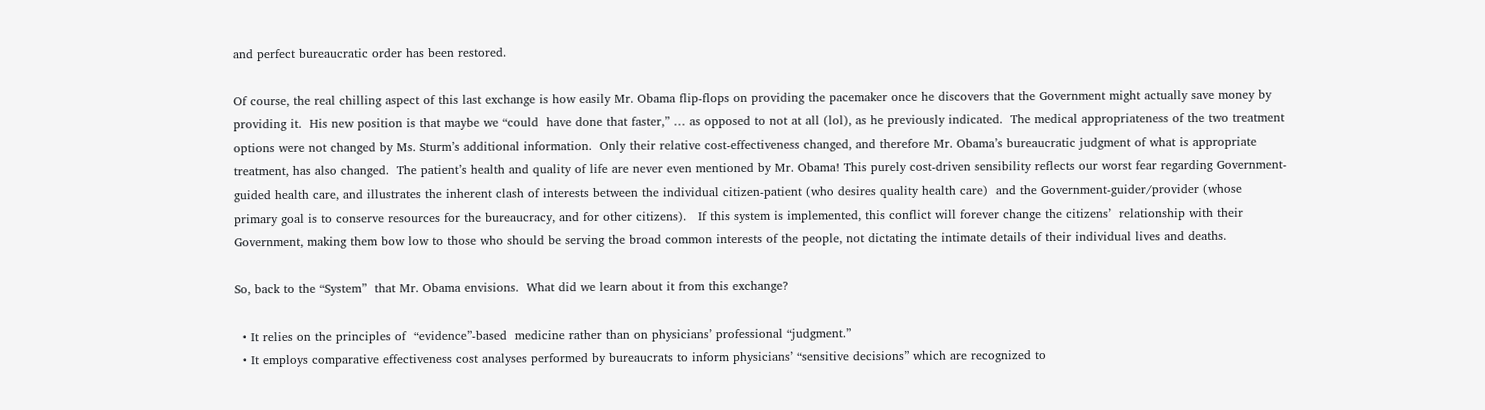and perfect bureaucratic order has been restored.

Of course, the real chilling aspect of this last exchange is how easily Mr. Obama flip-flops on providing the pacemaker once he discovers that the Government might actually save money by providing it.  His new position is that maybe we “could  have done that faster,” … as opposed to not at all (lol), as he previously indicated.  The medical appropriateness of the two treatment options were not changed by Ms. Sturm’s additional information.  Only their relative cost-effectiveness changed, and therefore Mr. Obama’s bureaucratic judgment of what is appropriate treatment, has also changed.  The patient’s health and quality of life are never even mentioned by Mr. Obama! This purely cost-driven sensibility reflects our worst fear regarding Government-guided health care, and illustrates the inherent clash of interests between the individual citizen-patient (who desires quality health care)  and the Government-guider/provider (whose primary goal is to conserve resources for the bureaucracy, and for other citizens).   If this system is implemented, this conflict will forever change the citizens’  relationship with their Government, making them bow low to those who should be serving the broad common interests of the people, not dictating the intimate details of their individual lives and deaths.

So, back to the “System”  that Mr. Obama envisions.  What did we learn about it from this exchange?

  • It relies on the principles of  “evidence”-based  medicine rather than on physicians’ professional “judgment.”
  • It employs comparative effectiveness cost analyses performed by bureaucrats to inform physicians’ “sensitive decisions” which are recognized to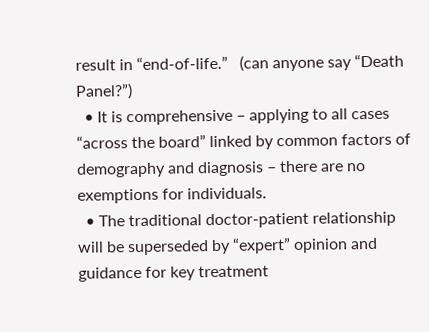result in “end-of-life.”   (can anyone say “Death Panel?”)
  • It is comprehensive – applying to all cases “across the board” linked by common factors of demography and diagnosis – there are no exemptions for individuals.
  • The traditional doctor-patient relationship will be superseded by “expert” opinion and guidance for key treatment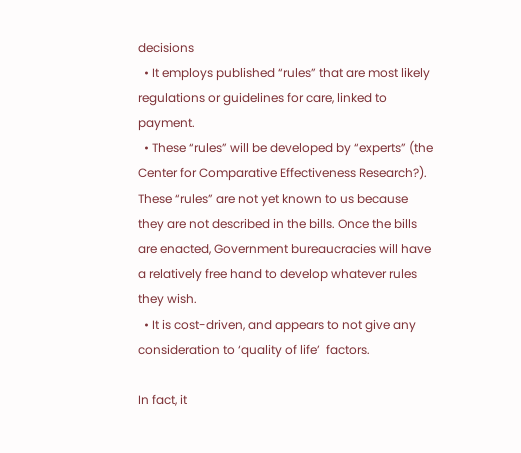decisions
  • It employs published “rules” that are most likely regulations or guidelines for care, linked to payment.
  • These “rules” will be developed by “experts” (the Center for Comparative Effectiveness Research?).  These “rules” are not yet known to us because they are not described in the bills. Once the bills are enacted, Government bureaucracies will have a relatively free hand to develop whatever rules they wish.
  • It is cost-driven, and appears to not give any consideration to ‘quality of life’  factors.

In fact, it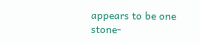appears to be one stone-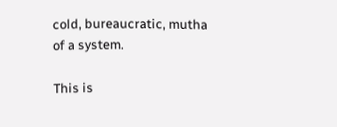cold, bureaucratic, mutha of a system.

This is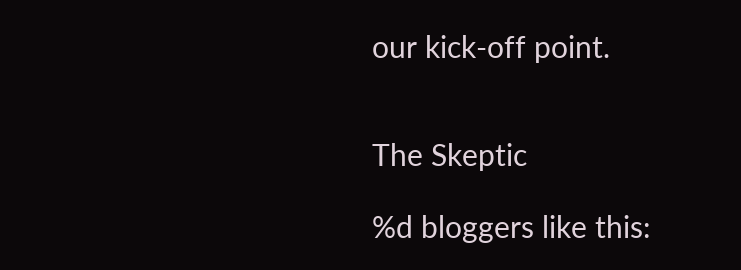our kick-off point.


The Skeptic

%d bloggers like this: